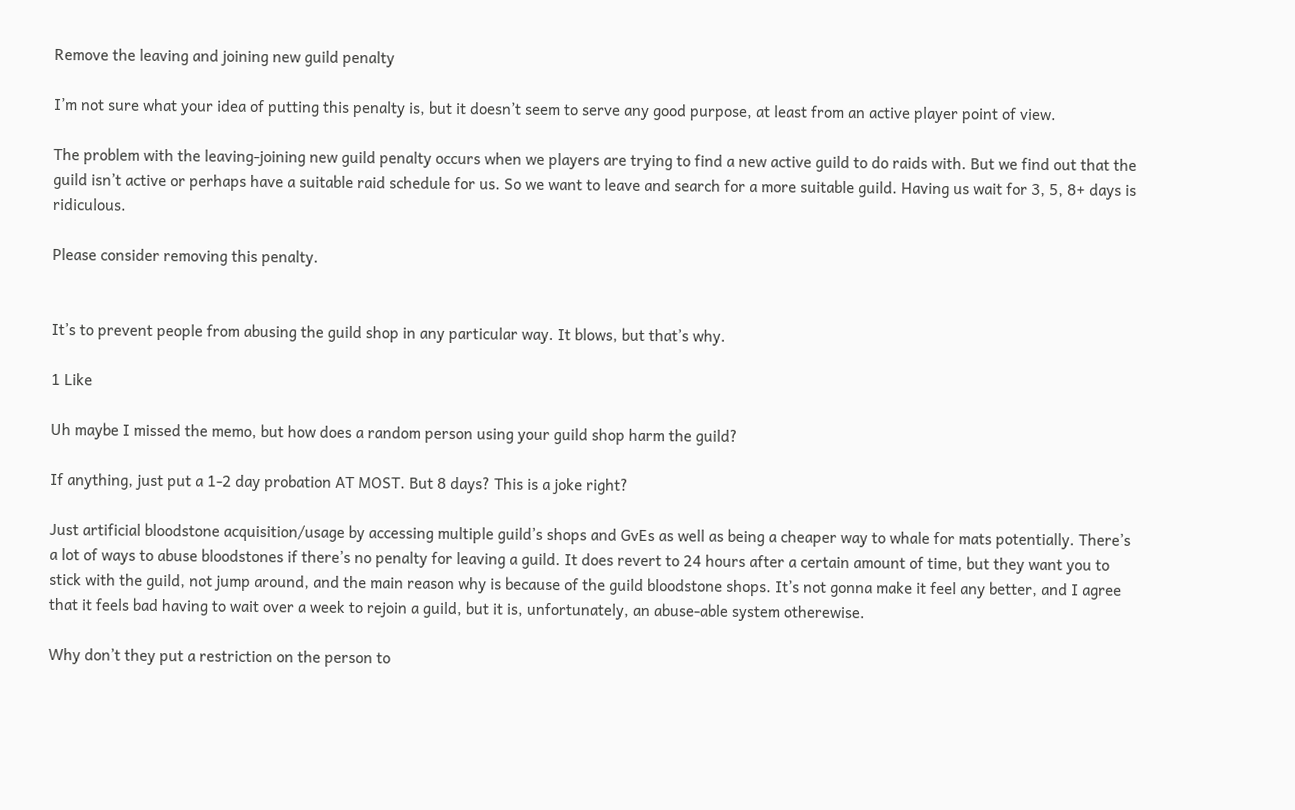Remove the leaving and joining new guild penalty

I’m not sure what your idea of putting this penalty is, but it doesn’t seem to serve any good purpose, at least from an active player point of view.

The problem with the leaving-joining new guild penalty occurs when we players are trying to find a new active guild to do raids with. But we find out that the guild isn’t active or perhaps have a suitable raid schedule for us. So we want to leave and search for a more suitable guild. Having us wait for 3, 5, 8+ days is ridiculous.

Please consider removing this penalty.


It’s to prevent people from abusing the guild shop in any particular way. It blows, but that’s why.

1 Like

Uh maybe I missed the memo, but how does a random person using your guild shop harm the guild?

If anything, just put a 1-2 day probation AT MOST. But 8 days? This is a joke right?

Just artificial bloodstone acquisition/usage by accessing multiple guild’s shops and GvEs as well as being a cheaper way to whale for mats potentially. There’s a lot of ways to abuse bloodstones if there’s no penalty for leaving a guild. It does revert to 24 hours after a certain amount of time, but they want you to stick with the guild, not jump around, and the main reason why is because of the guild bloodstone shops. It’s not gonna make it feel any better, and I agree that it feels bad having to wait over a week to rejoin a guild, but it is, unfortunately, an abuse-able system otherewise.

Why don’t they put a restriction on the person to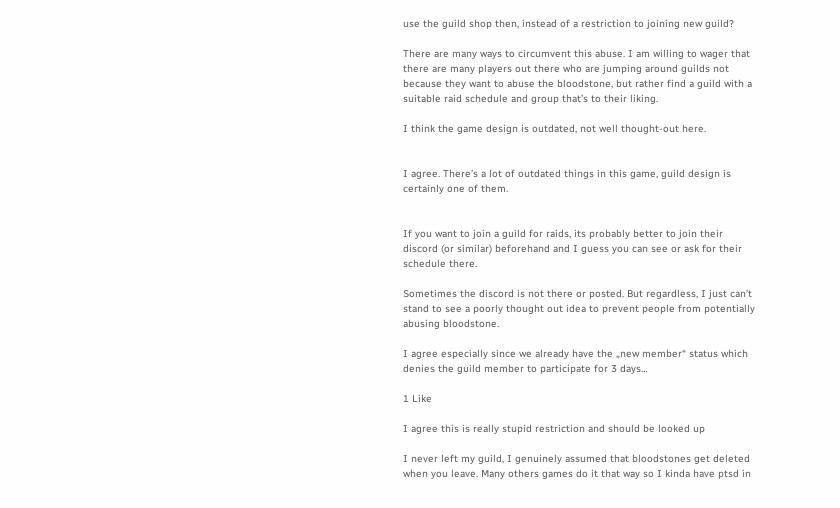use the guild shop then, instead of a restriction to joining new guild?

There are many ways to circumvent this abuse. I am willing to wager that there are many players out there who are jumping around guilds not because they want to abuse the bloodstone, but rather find a guild with a suitable raid schedule and group that’s to their liking.

I think the game design is outdated, not well thought-out here.


I agree. There’s a lot of outdated things in this game, guild design is certainly one of them.


If you want to join a guild for raids, its probably better to join their discord (or similar) beforehand and I guess you can see or ask for their schedule there.

Sometimes the discord is not there or posted. But regardless, I just can’t stand to see a poorly thought out idea to prevent people from potentially abusing bloodstone.

I agree especially since we already have the „new member“ status which denies the guild member to participate for 3 days…

1 Like

I agree this is really stupid restriction and should be looked up

I never left my guild, I genuinely assumed that bloodstones get deleted when you leave. Many others games do it that way so I kinda have ptsd in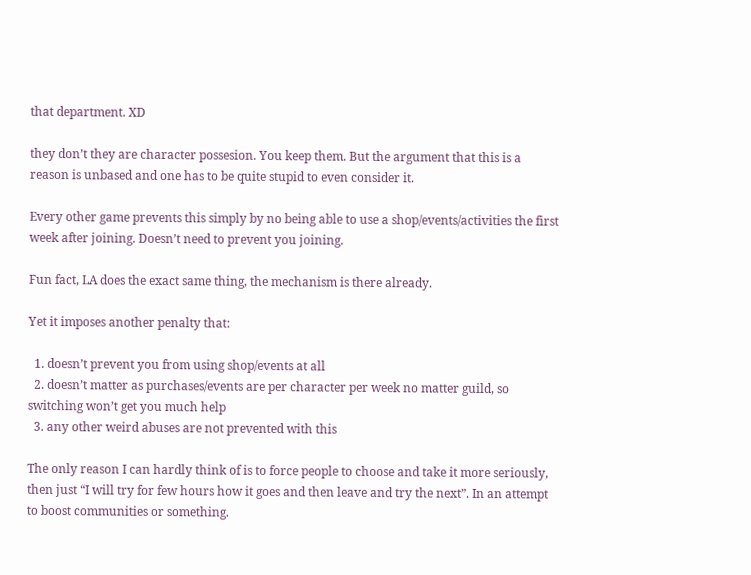that department. XD

they don’t they are character possesion. You keep them. But the argument that this is a reason is unbased and one has to be quite stupid to even consider it.

Every other game prevents this simply by no being able to use a shop/events/activities the first week after joining. Doesn’t need to prevent you joining.

Fun fact, LA does the exact same thing, the mechanism is there already.

Yet it imposes another penalty that:

  1. doesn’t prevent you from using shop/events at all
  2. doesn’t matter as purchases/events are per character per week no matter guild, so switching won’t get you much help
  3. any other weird abuses are not prevented with this

The only reason I can hardly think of is to force people to choose and take it more seriously, then just “I will try for few hours how it goes and then leave and try the next”. In an attempt to boost communities or something.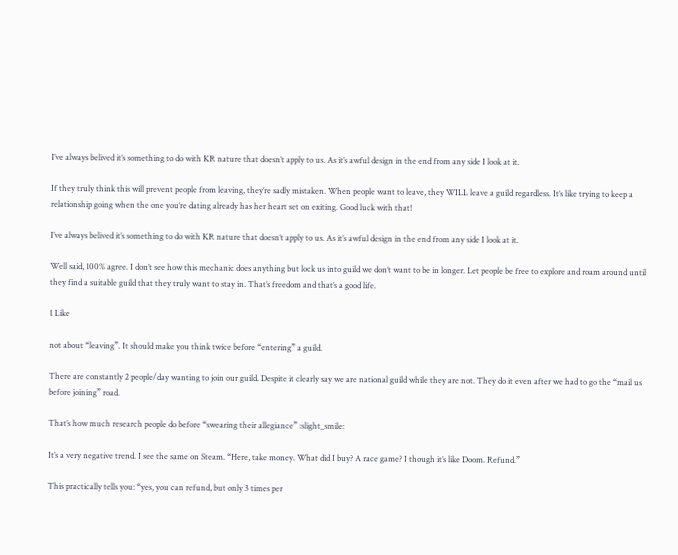I’ve always belived it’s something to do with KR nature that doesn’t apply to us. As it’s awful design in the end from any side I look at it.

If they truly think this will prevent people from leaving, they’re sadly mistaken. When people want to leave, they WILL leave a guild regardless. It’s like trying to keep a relationship going when the one you’re dating already has her heart set on exiting. Good luck with that!

I’ve always belived it’s something to do with KR nature that doesn’t apply to us. As it’s awful design in the end from any side I look at it.

Well said, 100% agree. I don’t see how this mechanic does anything but lock us into guild we don’t want to be in longer. Let people be free to explore and roam around until they find a suitable guild that they truly want to stay in. That’s freedom and that’s a good life.

1 Like

not about “leaving”. It should make you think twice before “entering” a guild.

There are constantly 2 people/day wanting to join our guild. Despite it clearly say we are national guild while they are not. They do it even after we had to go the “mail us before joining” road.

That’s how much research people do before “swearing their allegiance” :slight_smile:

It’s a very negative trend. I see the same on Steam. “Here, take money. What did I buy? A race game? I though it’s like Doom. Refund.”

This practically tells you: “yes, you can refund, but only 3 times per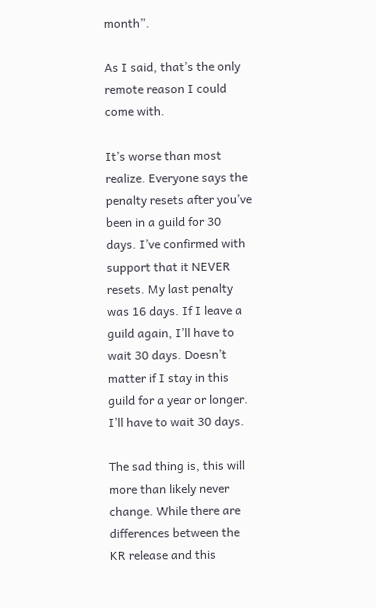month”.

As I said, that’s the only remote reason I could come with.

It’s worse than most realize. Everyone says the penalty resets after you’ve been in a guild for 30 days. I’ve confirmed with support that it NEVER resets. My last penalty was 16 days. If I leave a guild again, I’ll have to wait 30 days. Doesn’t matter if I stay in this guild for a year or longer. I’ll have to wait 30 days.

The sad thing is, this will more than likely never change. While there are differences between the KR release and this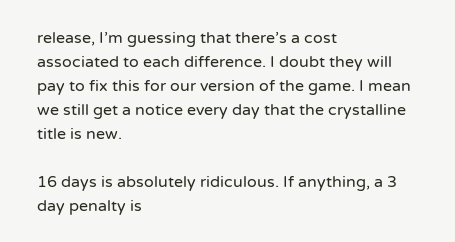release, I’m guessing that there’s a cost associated to each difference. I doubt they will pay to fix this for our version of the game. I mean we still get a notice every day that the crystalline title is new.

16 days is absolutely ridiculous. If anything, a 3 day penalty is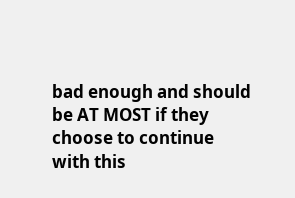bad enough and should be AT MOST if they choose to continue with this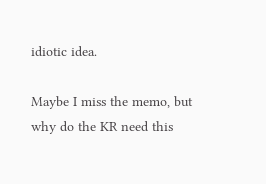idiotic idea.

Maybe I miss the memo, but why do the KR need this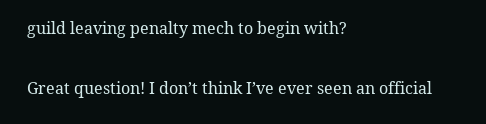guild leaving penalty mech to begin with?

Great question! I don’t think I’ve ever seen an official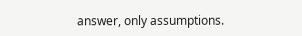answer, only assumptions.